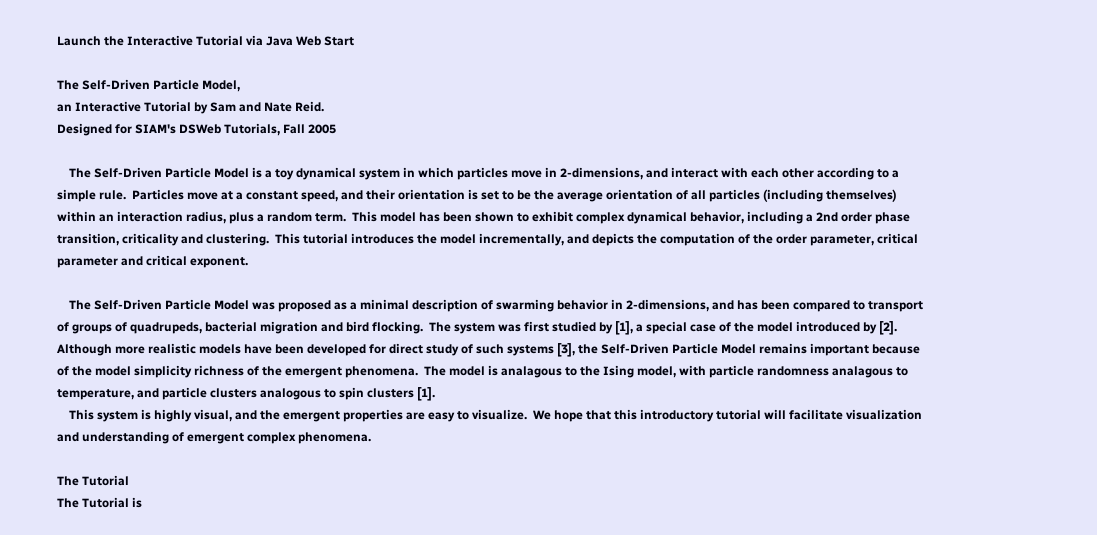Launch the Interactive Tutorial via Java Web Start

The Self-Driven Particle Model,
an Interactive Tutorial by Sam and Nate Reid.
Designed for SIAM's DSWeb Tutorials, Fall 2005

    The Self-Driven Particle Model is a toy dynamical system in which particles move in 2-dimensions, and interact with each other according to a simple rule.  Particles move at a constant speed, and their orientation is set to be the average orientation of all particles (including themselves) within an interaction radius, plus a random term.  This model has been shown to exhibit complex dynamical behavior, including a 2nd order phase transition, criticality and clustering.  This tutorial introduces the model incrementally, and depicts the computation of the order parameter, critical parameter and critical exponent.

    The Self-Driven Particle Model was proposed as a minimal description of swarming behavior in 2-dimensions, and has been compared to transport of groups of quadrupeds, bacterial migration and bird flocking.  The system was first studied by [1], a special case of the model introduced by [2].  Although more realistic models have been developed for direct study of such systems [3], the Self-Driven Particle Model remains important because of the model simplicity richness of the emergent phenomena.  The model is analagous to the Ising model, with particle randomness analagous to temperature, and particle clusters analogous to spin clusters [1].
    This system is highly visual, and the emergent properties are easy to visualize.  We hope that this introductory tutorial will facilitate visualization and understanding of emergent complex phenomena.

The Tutorial
The Tutorial is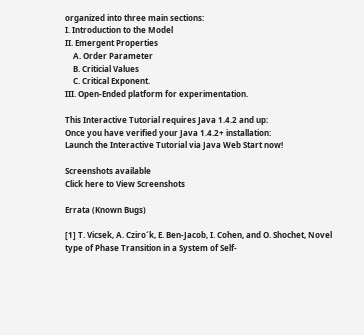organized into three main sections:
I. Introduction to the Model
II. Emergent Properties
    A. Order Parameter
    B. Criticial Values
    C. Critical Exponent.
III. Open-Ended platform for experimentation.

This Interactive Tutorial requires Java 1.4.2 and up:
Once you have verified your Java 1.4.2+ installation:
Launch the Interactive Tutorial via Java Web Start now!

Screenshots available
Click here to View Screenshots

Errata (Known Bugs)

[1] T. Vicsek, A. Cziro´k, E. Ben-Jacob, I. Cohen, and O. Shochet, Novel type of Phase Transition in a System of Self-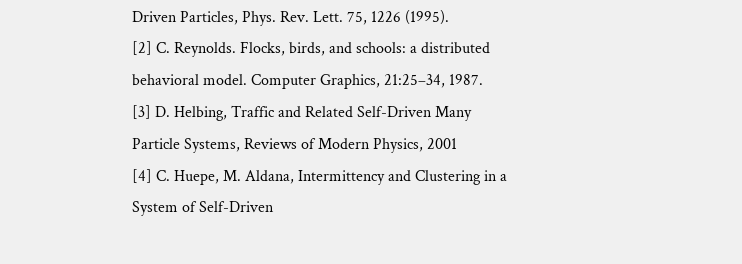Driven Particles, Phys. Rev. Lett. 75, 1226 (1995).
[2] C. Reynolds. Flocks, birds, and schools: a distributed behavioral model. Computer Graphics, 21:25–34, 1987.
[3] D. Helbing, Traffic and Related Self-Driven Many Particle Systems, Reviews of Modern Physics, 2001
[4] C. Huepe, M. Aldana, Intermittency and Clustering in a System of Self-Driven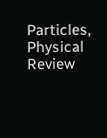Particles, Physical Review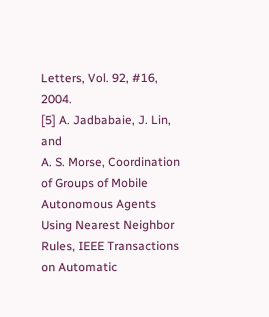Letters, Vol. 92, #16, 2004.
[5] A. Jadbabaie, J. Lin, and
A. S. Morse, Coordination of Groups of Mobile Autonomous Agents Using Nearest Neighbor Rules, IEEE Transactions on Automatic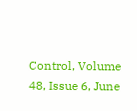Control, Volume 48, Issue 6, June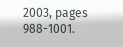2003, pages 988-1001.